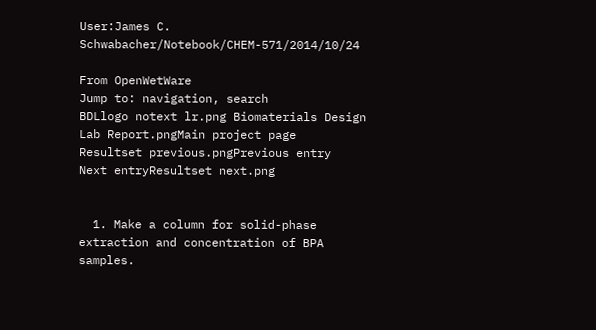User:James C. Schwabacher/Notebook/CHEM-571/2014/10/24

From OpenWetWare
Jump to: navigation, search
BDLlogo notext lr.png Biomaterials Design Lab Report.pngMain project page
Resultset previous.pngPrevious entry      Next entryResultset next.png


  1. Make a column for solid-phase extraction and concentration of BPA samples.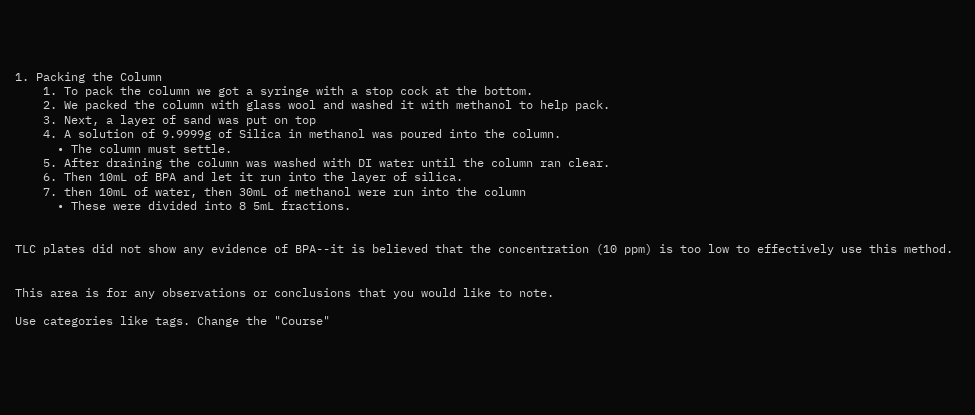1. Packing the Column
    1. To pack the column we got a syringe with a stop cock at the bottom.
    2. We packed the column with glass wool and washed it with methanol to help pack.
    3. Next, a layer of sand was put on top
    4. A solution of 9.9999g of Silica in methanol was poured into the column.
      • The column must settle.
    5. After draining the column was washed with DI water until the column ran clear.
    6. Then 10mL of BPA and let it run into the layer of silica.
    7. then 10mL of water, then 30mL of methanol were run into the column
      • These were divided into 8 5mL fractions.


TLC plates did not show any evidence of BPA--it is believed that the concentration (10 ppm) is too low to effectively use this method.


This area is for any observations or conclusions that you would like to note.

Use categories like tags. Change the "Course"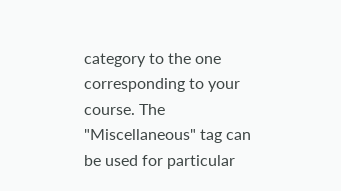category to the one corresponding to your course. The "Miscellaneous" tag can be used for particular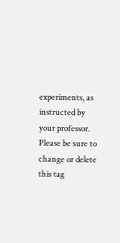experiments, as instructed by your professor. Please be sure to change or delete this tag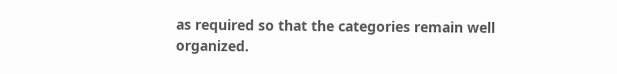as required so that the categories remain well organized.